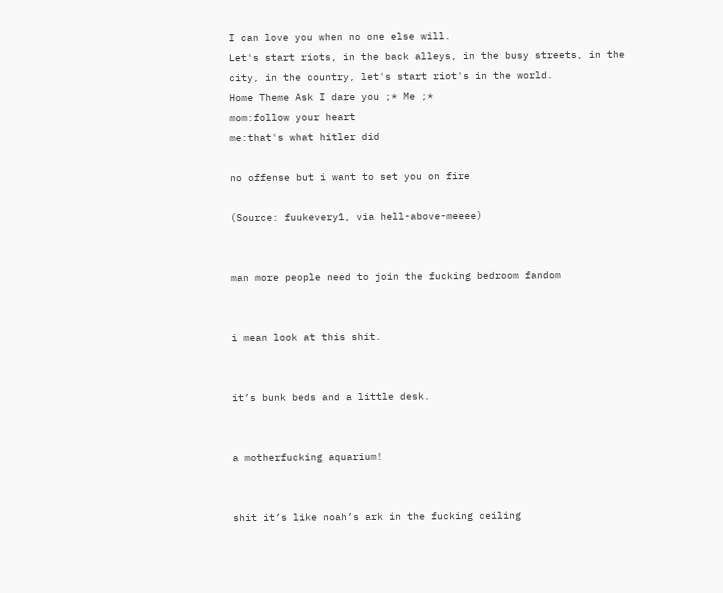I can love you when no one else will.
Let's start riots, in the back alleys, in the busy streets, in the city, in the country, let's start riot's in the world.
Home Theme Ask I dare you ;* Me ;*
mom:follow your heart
me:that's what hitler did

no offense but i want to set you on fire

(Source: fuukevery1, via hell-above-meeee)


man more people need to join the fucking bedroom fandom


i mean look at this shit.


it’s bunk beds and a little desk.


a motherfucking aquarium!


shit it’s like noah’s ark in the fucking ceiling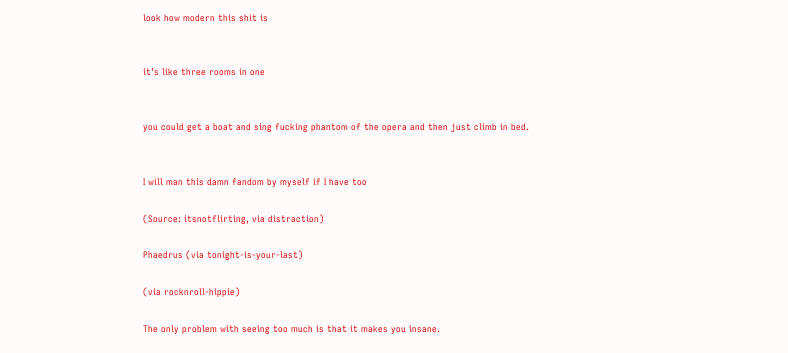look how modern this shit is


it’s like three rooms in one


you could get a boat and sing fucking phantom of the opera and then just climb in bed.


I will man this damn fandom by myself if I have too

(Source: itsnotflirting, via distraction)

Phaedrus (via tonight-is-your-last)

(via rocknroll-hippie)

The only problem with seeing too much is that it makes you insane.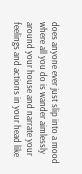does anyone ever just slip into a mood where all you do is wander aimlessly around your house and narrate your feelings and actions in your head like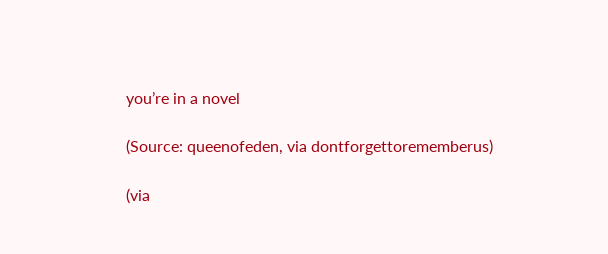you’re in a novel

(Source: queenofeden, via dontforgettorememberus)

(via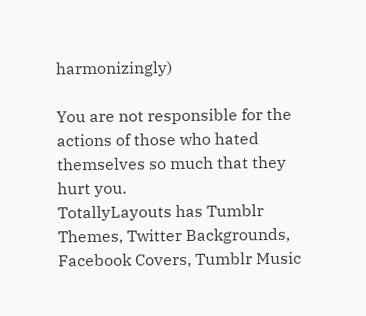harmonizingly)

You are not responsible for the actions of those who hated themselves so much that they hurt you.
TotallyLayouts has Tumblr Themes, Twitter Backgrounds, Facebook Covers, Tumblr Music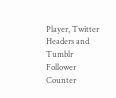Player, Twitter Headers and Tumblr Follower Counter